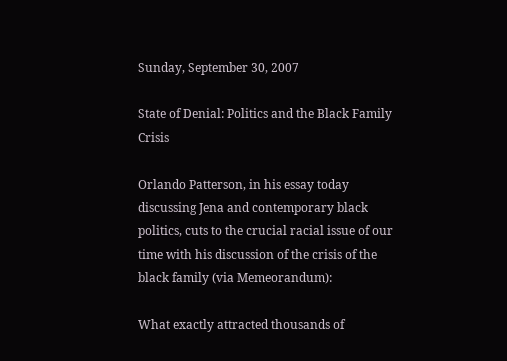Sunday, September 30, 2007

State of Denial: Politics and the Black Family Crisis

Orlando Patterson, in his essay today discussing Jena and contemporary black politics, cuts to the crucial racial issue of our time with his discussion of the crisis of the black family (via Memeorandum):

What exactly attracted thousands of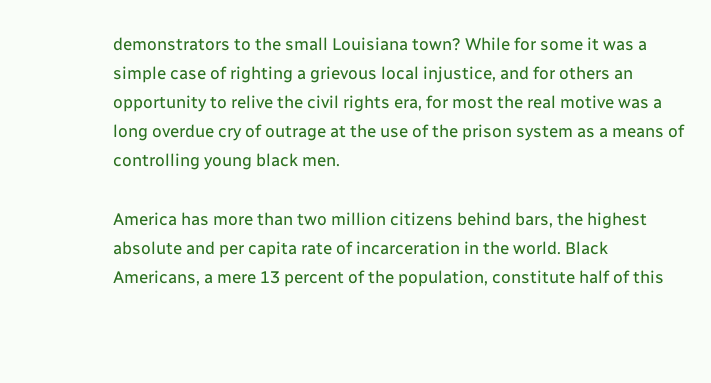demonstrators to the small Louisiana town? While for some it was a simple case of righting a grievous local injustice, and for others an opportunity to relive the civil rights era, for most the real motive was a long overdue cry of outrage at the use of the prison system as a means of controlling young black men.

America has more than two million citizens behind bars, the highest absolute and per capita rate of incarceration in the world. Black Americans, a mere 13 percent of the population, constitute half of this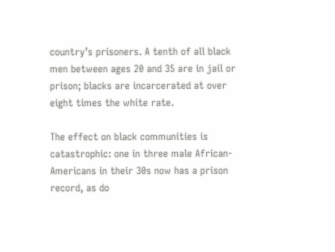country’s prisoners. A tenth of all black men between ages 20 and 35 are in jail or prison; blacks are incarcerated at over eight times the white rate.

The effect on black communities is catastrophic: one in three male African-Americans in their 30s now has a prison record, as do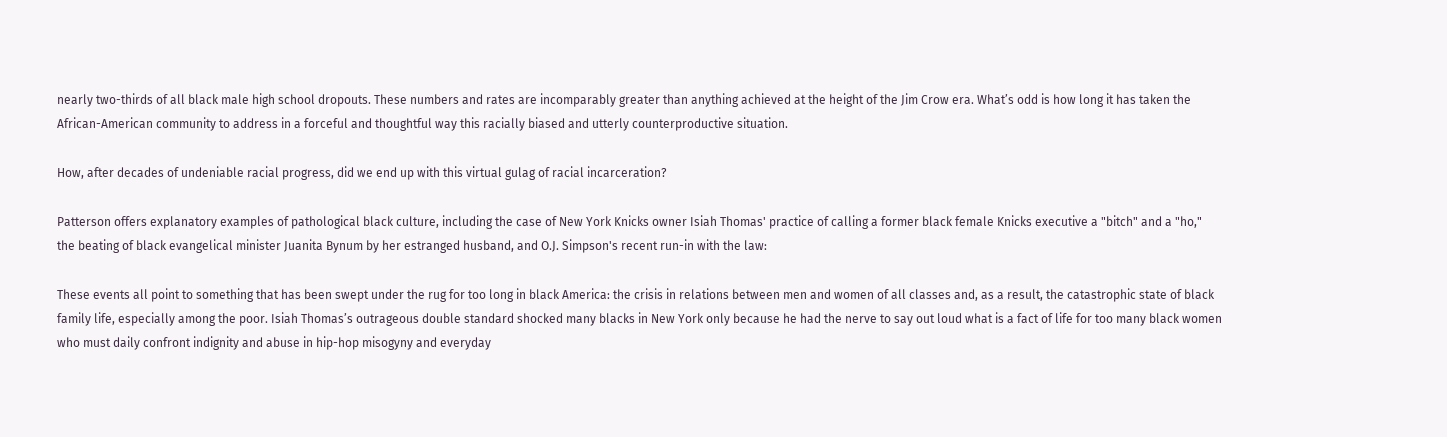nearly two-thirds of all black male high school dropouts. These numbers and rates are incomparably greater than anything achieved at the height of the Jim Crow era. What’s odd is how long it has taken the African-American community to address in a forceful and thoughtful way this racially biased and utterly counterproductive situation.

How, after decades of undeniable racial progress, did we end up with this virtual gulag of racial incarceration?

Patterson offers explanatory examples of pathological black culture, including the case of New York Knicks owner Isiah Thomas' practice of calling a former black female Knicks executive a "bitch" and a "ho," the beating of black evangelical minister Juanita Bynum by her estranged husband, and O.J. Simpson's recent run-in with the law:

These events all point to something that has been swept under the rug for too long in black America: the crisis in relations between men and women of all classes and, as a result, the catastrophic state of black family life, especially among the poor. Isiah Thomas’s outrageous double standard shocked many blacks in New York only because he had the nerve to say out loud what is a fact of life for too many black women who must daily confront indignity and abuse in hip-hop misogyny and everyday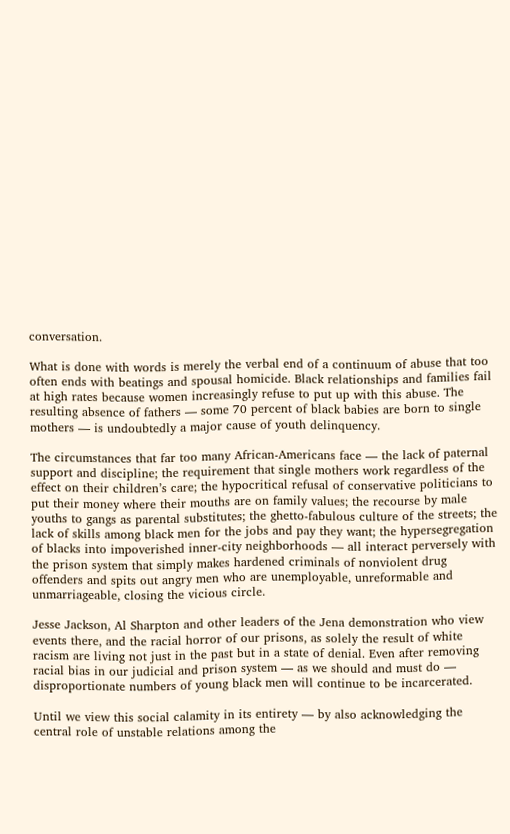conversation.

What is done with words is merely the verbal end of a continuum of abuse that too often ends with beatings and spousal homicide. Black relationships and families fail at high rates because women increasingly refuse to put up with this abuse. The resulting absence of fathers — some 70 percent of black babies are born to single mothers — is undoubtedly a major cause of youth delinquency.

The circumstances that far too many African-Americans face — the lack of paternal support and discipline; the requirement that single mothers work regardless of the effect on their children’s care; the hypocritical refusal of conservative politicians to put their money where their mouths are on family values; the recourse by male youths to gangs as parental substitutes; the ghetto-fabulous culture of the streets; the lack of skills among black men for the jobs and pay they want; the hypersegregation of blacks into impoverished inner-city neighborhoods — all interact perversely with the prison system that simply makes hardened criminals of nonviolent drug offenders and spits out angry men who are unemployable, unreformable and unmarriageable, closing the vicious circle.

Jesse Jackson, Al Sharpton and other leaders of the Jena demonstration who view events there, and the racial horror of our prisons, as solely the result of white racism are living not just in the past but in a state of denial. Even after removing racial bias in our judicial and prison system — as we should and must do — disproportionate numbers of young black men will continue to be incarcerated.

Until we view this social calamity in its entirety — by also acknowledging the central role of unstable relations among the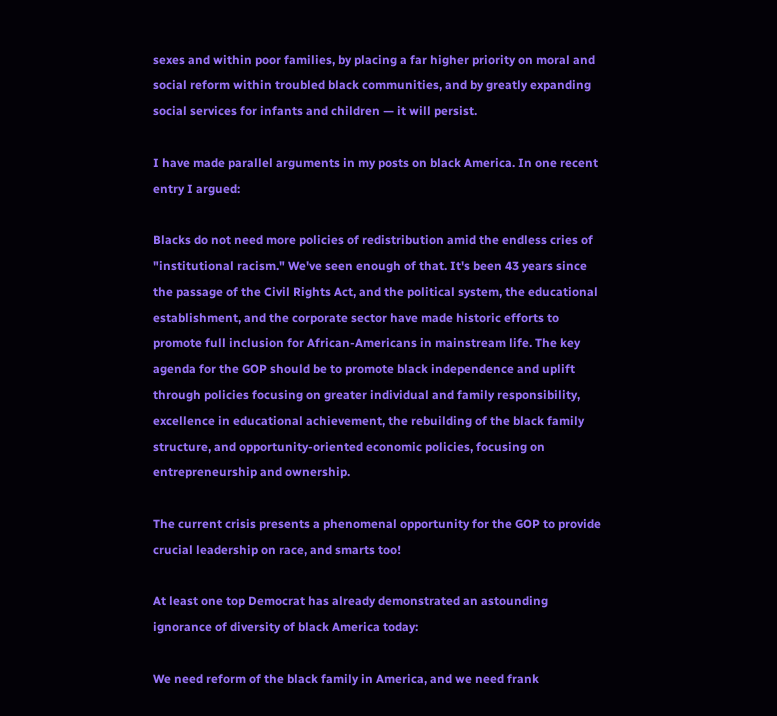sexes and within poor families, by placing a far higher priority on moral and social reform within troubled black communities, and by greatly expanding social services for infants and children — it will persist.

I have made parallel arguments in my posts on black America. In one recent entry I argued:

Blacks do not need more policies of redistribution amid the endless cries of "institutional racism." We've seen enough of that. It's been 43 years since the passage of the Civil Rights Act, and the political system, the educational establishment, and the corporate sector have made historic efforts to promote full inclusion for African-Americans in mainstream life. The key agenda for the GOP should be to promote black independence and uplift through policies focusing on greater individual and family responsibility, excellence in educational achievement, the rebuilding of the black family structure, and opportunity-oriented economic policies, focusing on entrepreneurship and ownership.

The current crisis presents a phenomenal opportunity for the GOP to provide crucial leadership on race, and smarts too!

At least one top Democrat has already demonstrated an astounding ignorance of diversity of black America today:

We need reform of the black family in America, and we need frank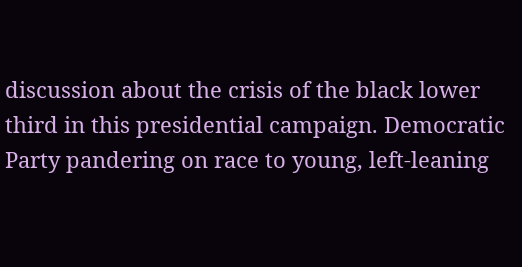discussion about the crisis of the black lower third in this presidential campaign. Democratic Party pandering on race to young, left-leaning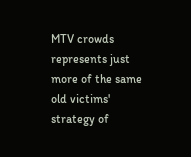MTV crowds represents just more of the same old victims' strategy of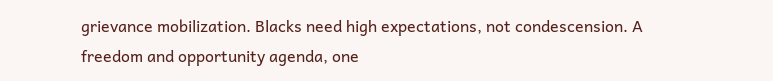grievance mobilization. Blacks need high expectations, not condescension. A freedom and opportunity agenda, one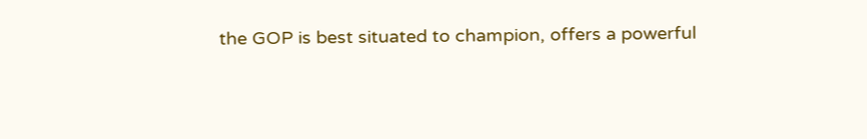the GOP is best situated to champion, offers a powerful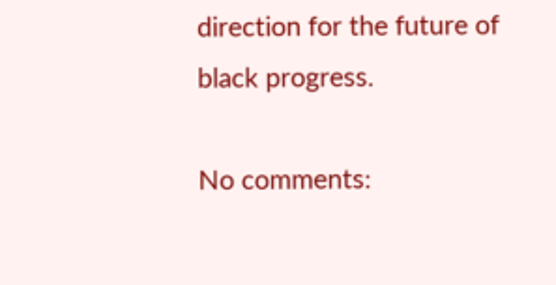direction for the future of black progress.

No comments: